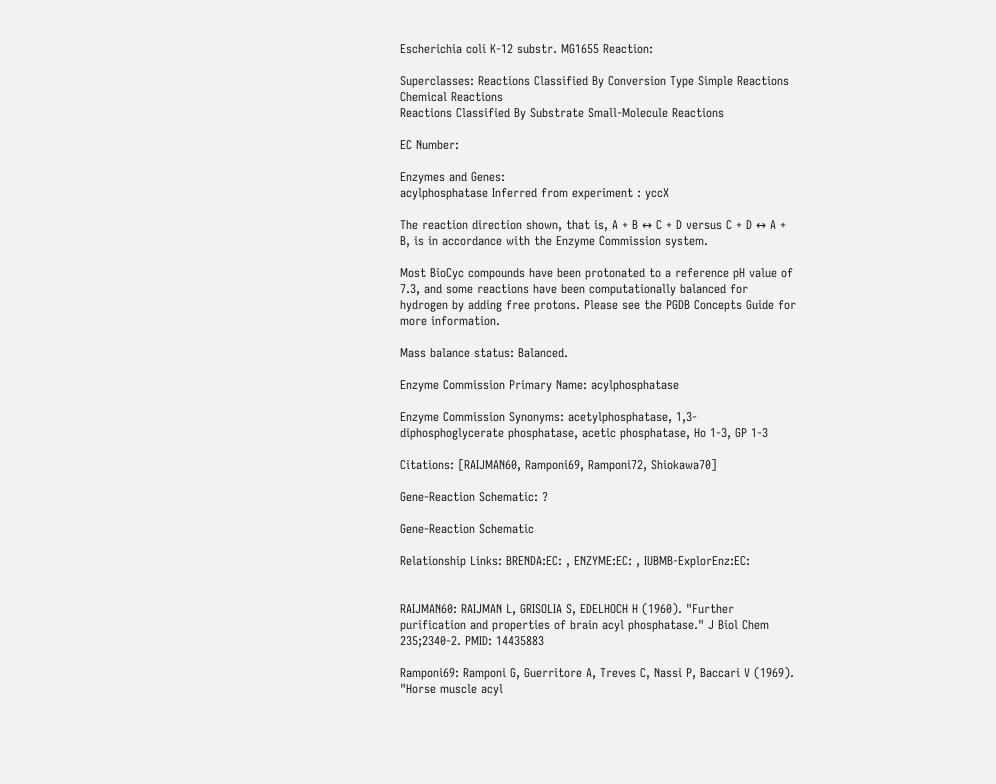Escherichia coli K-12 substr. MG1655 Reaction:

Superclasses: Reactions Classified By Conversion Type Simple Reactions Chemical Reactions
Reactions Classified By Substrate Small-Molecule Reactions

EC Number:

Enzymes and Genes:
acylphosphatase Inferred from experiment : yccX

The reaction direction shown, that is, A + B ↔ C + D versus C + D ↔ A + B, is in accordance with the Enzyme Commission system.

Most BioCyc compounds have been protonated to a reference pH value of 7.3, and some reactions have been computationally balanced for hydrogen by adding free protons. Please see the PGDB Concepts Guide for more information.

Mass balance status: Balanced.

Enzyme Commission Primary Name: acylphosphatase

Enzyme Commission Synonyms: acetylphosphatase, 1,3-diphosphoglycerate phosphatase, acetic phosphatase, Ho 1-3, GP 1-3

Citations: [RAIJMAN60, Ramponi69, Ramponi72, Shiokawa70]

Gene-Reaction Schematic: ?

Gene-Reaction Schematic

Relationship Links: BRENDA:EC: , ENZYME:EC: , IUBMB-ExplorEnz:EC:


RAIJMAN60: RAIJMAN L, GRISOLIA S, EDELHOCH H (1960). "Further purification and properties of brain acyl phosphatase." J Biol Chem 235;2340-2. PMID: 14435883

Ramponi69: Ramponi G, Guerritore A, Treves C, Nassi P, Baccari V (1969). "Horse muscle acyl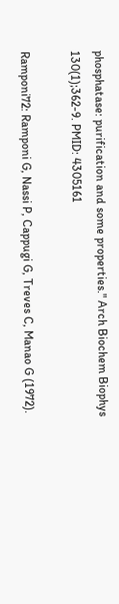phosphatase: purification and some properties." Arch Biochem Biophys 130(1);362-9. PMID: 4305161

Ramponi72: Ramponi G, Nassi P, Cappugi G, Treves C, Manao G (1972).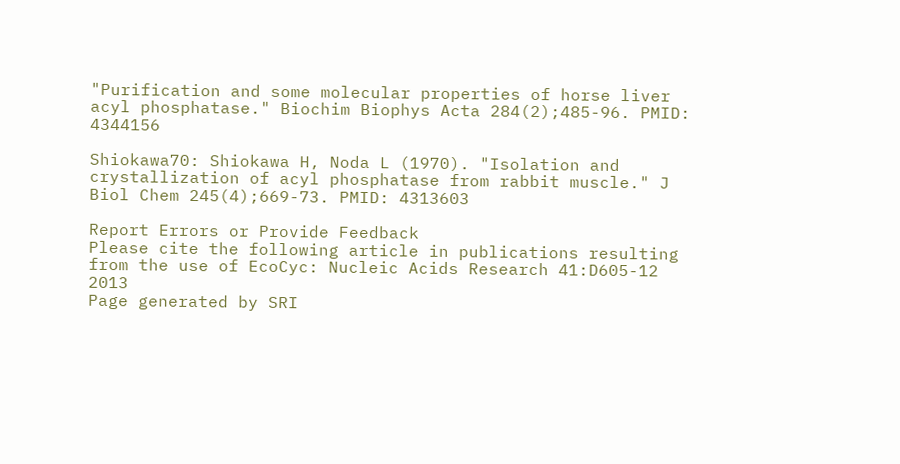"Purification and some molecular properties of horse liver acyl phosphatase." Biochim Biophys Acta 284(2);485-96. PMID: 4344156

Shiokawa70: Shiokawa H, Noda L (1970). "Isolation and crystallization of acyl phosphatase from rabbit muscle." J Biol Chem 245(4);669-73. PMID: 4313603

Report Errors or Provide Feedback
Please cite the following article in publications resulting from the use of EcoCyc: Nucleic Acids Research 41:D605-12 2013
Page generated by SRI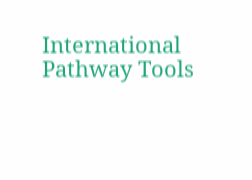International Pathway Tools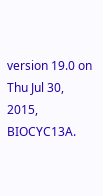version 19.0 on Thu Jul 30, 2015, BIOCYC13A.